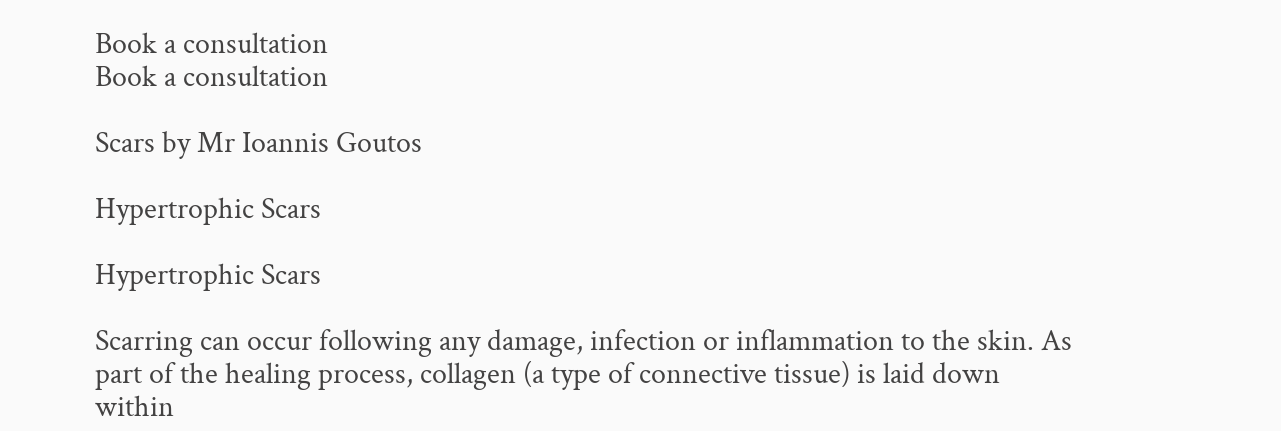Book a consultation
Book a consultation

Scars by Mr Ioannis Goutos

Hypertrophic Scars

Hypertrophic Scars

Scarring can occur following any damage, infection or inflammation to the skin. As part of the healing process, collagen (a type of connective tissue) is laid down within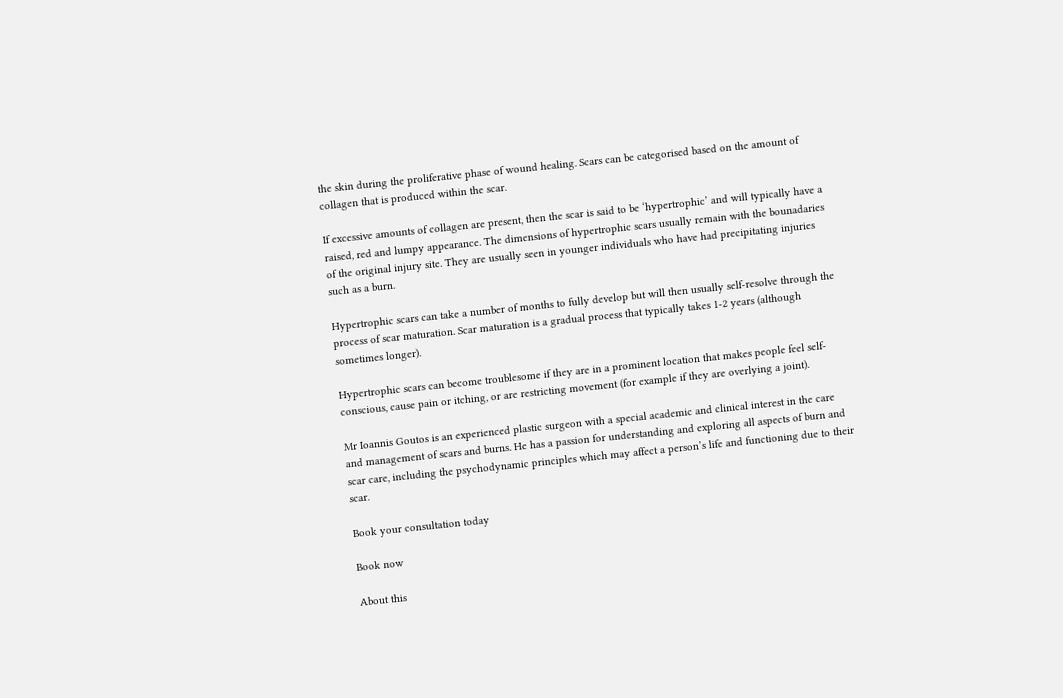the skin during the proliferative phase of wound healing. Scars can be categorised based on the amount of collagen that is produced within the scar.

If excessive amounts of collagen are present, then the scar is said to be ‘hypertrophic’ and will typically have a raised, red and lumpy appearance. The dimensions of hypertrophic scars usually remain with the bounadaries of the original injury site. They are usually seen in younger individuals who have had precipitating injuries such as a burn.

Hypertrophic scars can take a number of months to fully develop but will then usually self-resolve through the process of scar maturation. Scar maturation is a gradual process that typically takes 1-2 years (although sometimes longer).

Hypertrophic scars can become troublesome if they are in a prominent location that makes people feel self-conscious, cause pain or itching, or are restricting movement (for example if they are overlying a joint).

Mr Ioannis Goutos is an experienced plastic surgeon with a special academic and clinical interest in the care and management of scars and burns. He has a passion for understanding and exploring all aspects of burn and scar care, including the psychodynamic principles which may affect a person’s life and functioning due to their scar.

Book your consultation today

Book now

About this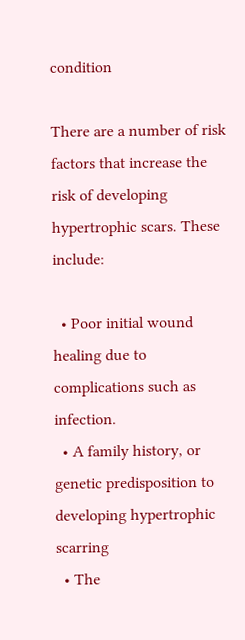condition

There are a number of risk factors that increase the risk of developing hypertrophic scars. These include:

  • Poor initial wound healing due to complications such as infection.
  • A family history, or genetic predisposition to developing hypertrophic scarring
  • The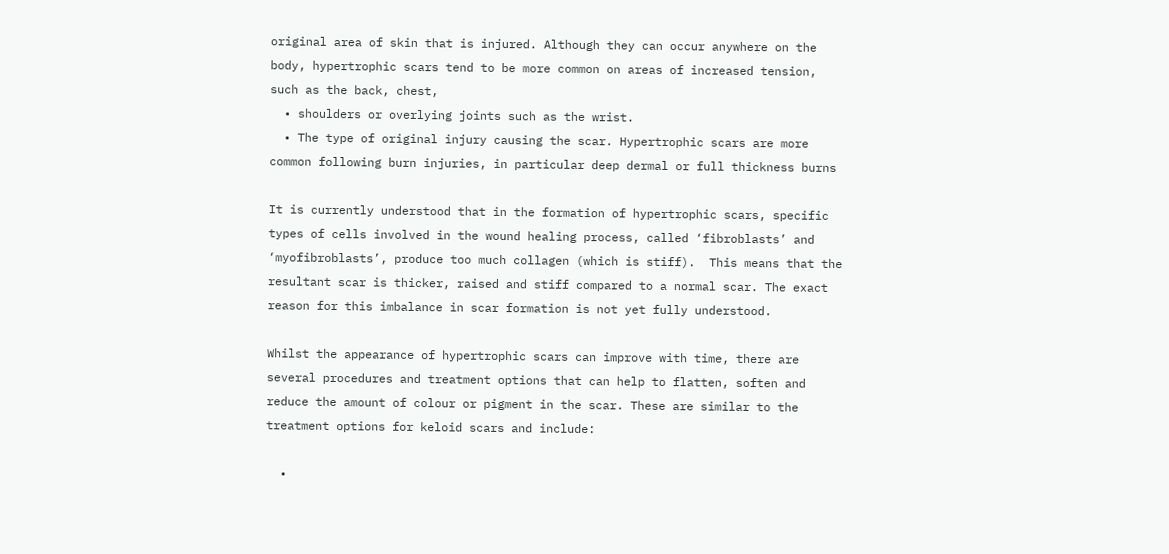original area of skin that is injured. Although they can occur anywhere on the body, hypertrophic scars tend to be more common on areas of increased tension, such as the back, chest,
  • shoulders or overlying joints such as the wrist.
  • The type of original injury causing the scar. Hypertrophic scars are more common following burn injuries, in particular deep dermal or full thickness burns

It is currently understood that in the formation of hypertrophic scars, specific types of cells involved in the wound healing process, called ‘fibroblasts’ and ‘myofibroblasts’, produce too much collagen (which is stiff).  This means that the resultant scar is thicker, raised and stiff compared to a normal scar. The exact reason for this imbalance in scar formation is not yet fully understood.

Whilst the appearance of hypertrophic scars can improve with time, there are several procedures and treatment options that can help to flatten, soften and reduce the amount of colour or pigment in the scar. These are similar to the treatment options for keloid scars and include:

  •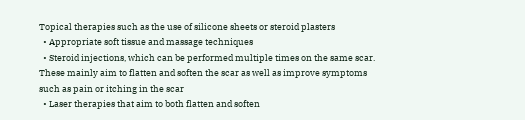Topical therapies such as the use of silicone sheets or steroid plasters
  • Appropriate soft tissue and massage techniques
  • Steroid injections, which can be performed multiple times on the same scar. These mainly aim to flatten and soften the scar as well as improve symptoms such as pain or itching in the scar
  • Laser therapies that aim to both flatten and soften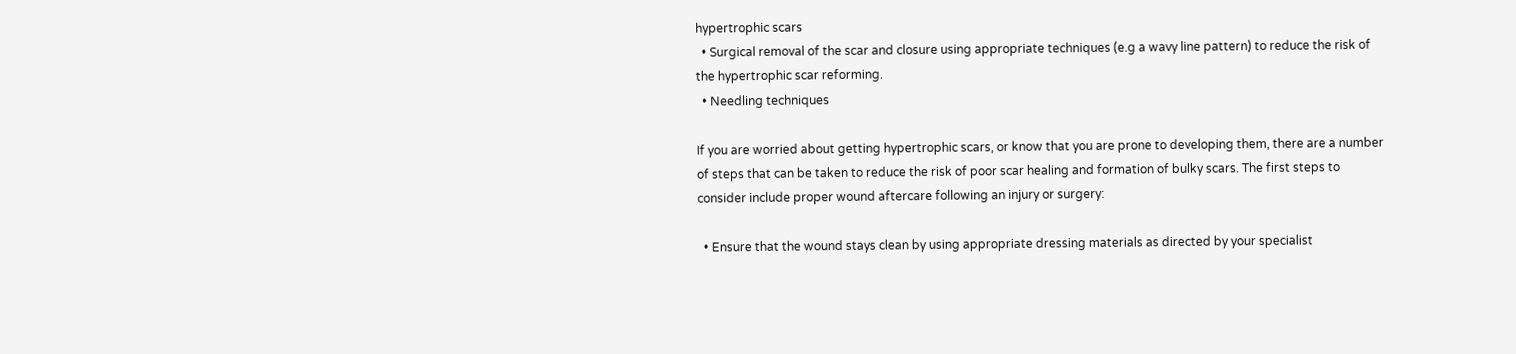hypertrophic scars
  • Surgical removal of the scar and closure using appropriate techniques (e.g a wavy line pattern) to reduce the risk of the hypertrophic scar reforming.
  • Needling techniques

If you are worried about getting hypertrophic scars, or know that you are prone to developing them, there are a number of steps that can be taken to reduce the risk of poor scar healing and formation of bulky scars. The first steps to consider include proper wound aftercare following an injury or surgery:

  • Ensure that the wound stays clean by using appropriate dressing materials as directed by your specialist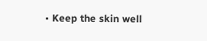• Keep the skin well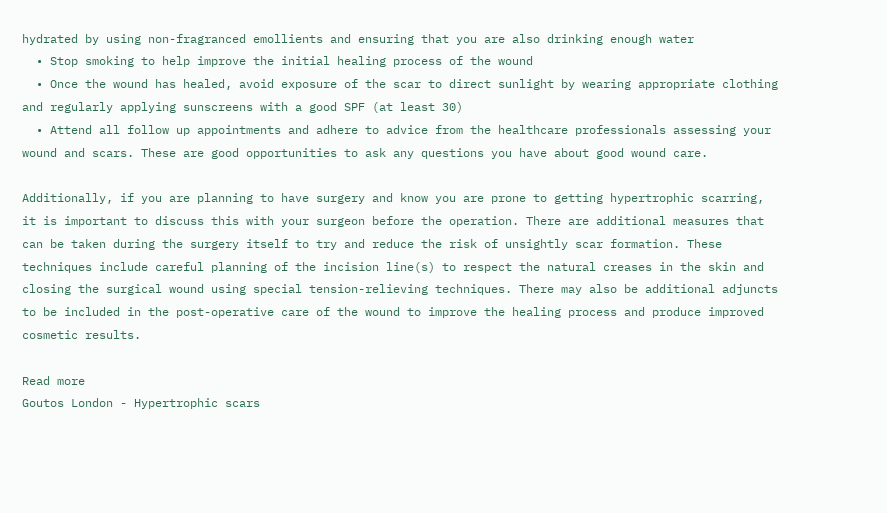hydrated by using non-fragranced emollients and ensuring that you are also drinking enough water
  • Stop smoking to help improve the initial healing process of the wound
  • Once the wound has healed, avoid exposure of the scar to direct sunlight by wearing appropriate clothing and regularly applying sunscreens with a good SPF (at least 30)
  • Attend all follow up appointments and adhere to advice from the healthcare professionals assessing your wound and scars. These are good opportunities to ask any questions you have about good wound care.

Additionally, if you are planning to have surgery and know you are prone to getting hypertrophic scarring, it is important to discuss this with your surgeon before the operation. There are additional measures that can be taken during the surgery itself to try and reduce the risk of unsightly scar formation. These techniques include careful planning of the incision line(s) to respect the natural creases in the skin and closing the surgical wound using special tension-relieving techniques. There may also be additional adjuncts to be included in the post-operative care of the wound to improve the healing process and produce improved cosmetic results.

Read more
Goutos London - Hypertrophic scars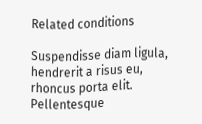Related conditions

Suspendisse diam ligula, hendrerit a risus eu, rhoncus porta elit. Pellentesque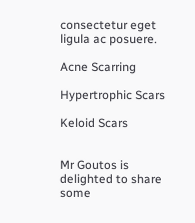consectetur eget ligula ac posuere.

Acne Scarring

Hypertrophic Scars

Keloid Scars


Mr Goutos is delighted to share some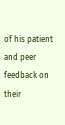of his patient and peer feedback on their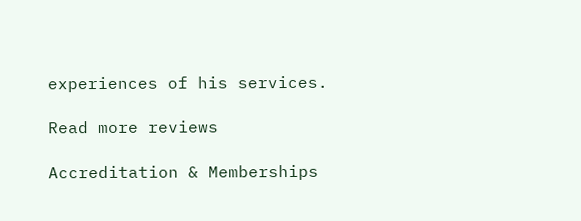experiences of his services.

Read more reviews

Accreditation & Memberships